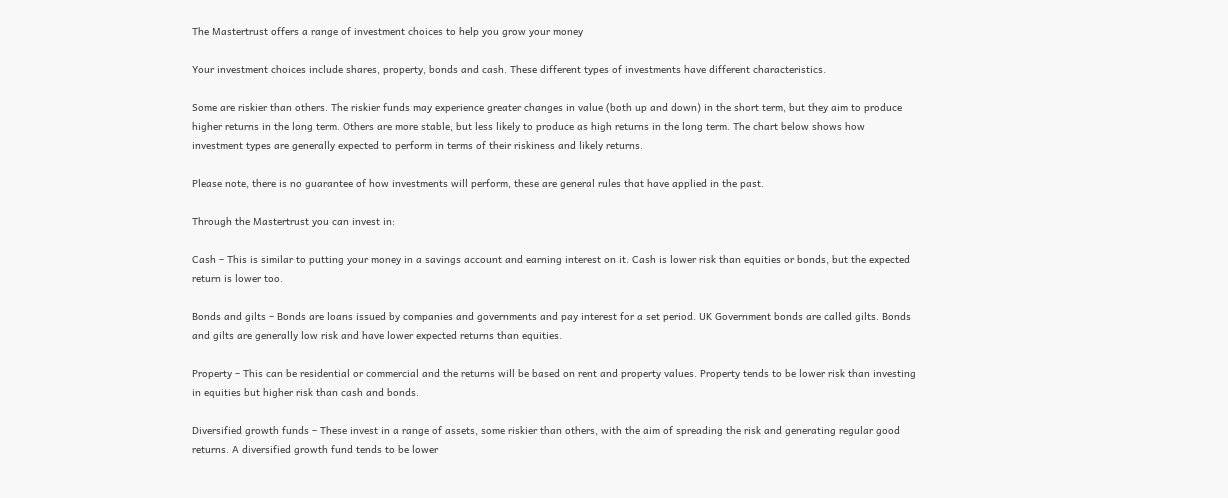The Mastertrust offers a range of investment choices to help you grow your money

Your investment choices include shares, property, bonds and cash. These different types of investments have different characteristics.

Some are riskier than others. The riskier funds may experience greater changes in value (both up and down) in the short term, but they aim to produce higher returns in the long term. Others are more stable, but less likely to produce as high returns in the long term. The chart below shows how investment types are generally expected to perform in terms of their riskiness and likely returns.

Please note, there is no guarantee of how investments will perform, these are general rules that have applied in the past.

Through the Mastertrust you can invest in:

Cash – This is similar to putting your money in a savings account and earning interest on it. Cash is lower risk than equities or bonds, but the expected return is lower too.

Bonds and gilts – Bonds are loans issued by companies and governments and pay interest for a set period. UK Government bonds are called gilts. Bonds and gilts are generally low risk and have lower expected returns than equities.

Property – This can be residential or commercial and the returns will be based on rent and property values. Property tends to be lower risk than investing in equities but higher risk than cash and bonds.

Diversified growth funds – These invest in a range of assets, some riskier than others, with the aim of spreading the risk and generating regular good returns. A diversified growth fund tends to be lower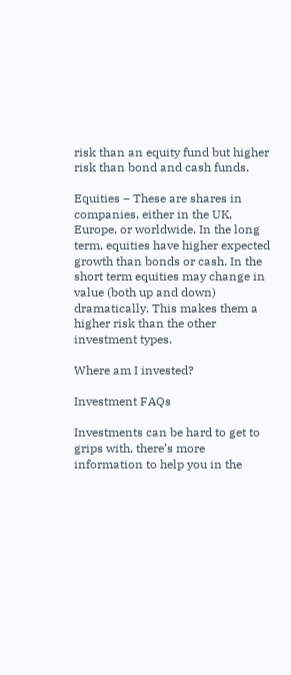risk than an equity fund but higher risk than bond and cash funds.

Equities – These are shares in companies, either in the UK, Europe, or worldwide. In the long term, equities have higher expected growth than bonds or cash. In the short term equities may change in value (both up and down) dramatically. This makes them a higher risk than the other investment types.

Where am I invested?

Investment FAQs

Investments can be hard to get to grips with, there’s more information to help you in the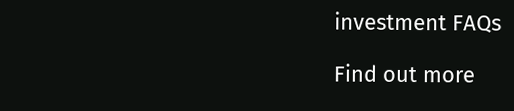investment FAQs

Find out more